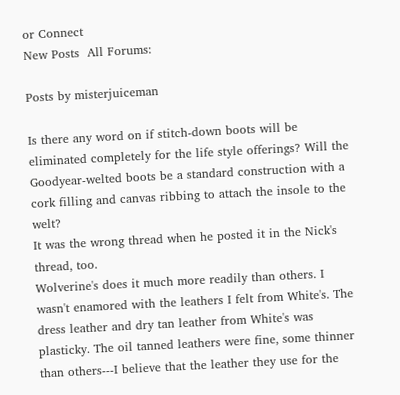or Connect
New Posts  All Forums:

Posts by misterjuiceman

Is there any word on if stitch-down boots will be eliminated completely for the life style offerings? Will the Goodyear-welted boots be a standard construction with a cork filling and canvas ribbing to attach the insole to the welt?
It was the wrong thread when he posted it in the Nick's thread, too.
Wolverine's does it much more readily than others. I wasn't enamored with the leathers I felt from White's. The dress leather and dry tan leather from White's was plasticky. The oil tanned leathers were fine, some thinner than others---I believe that the leather they use for the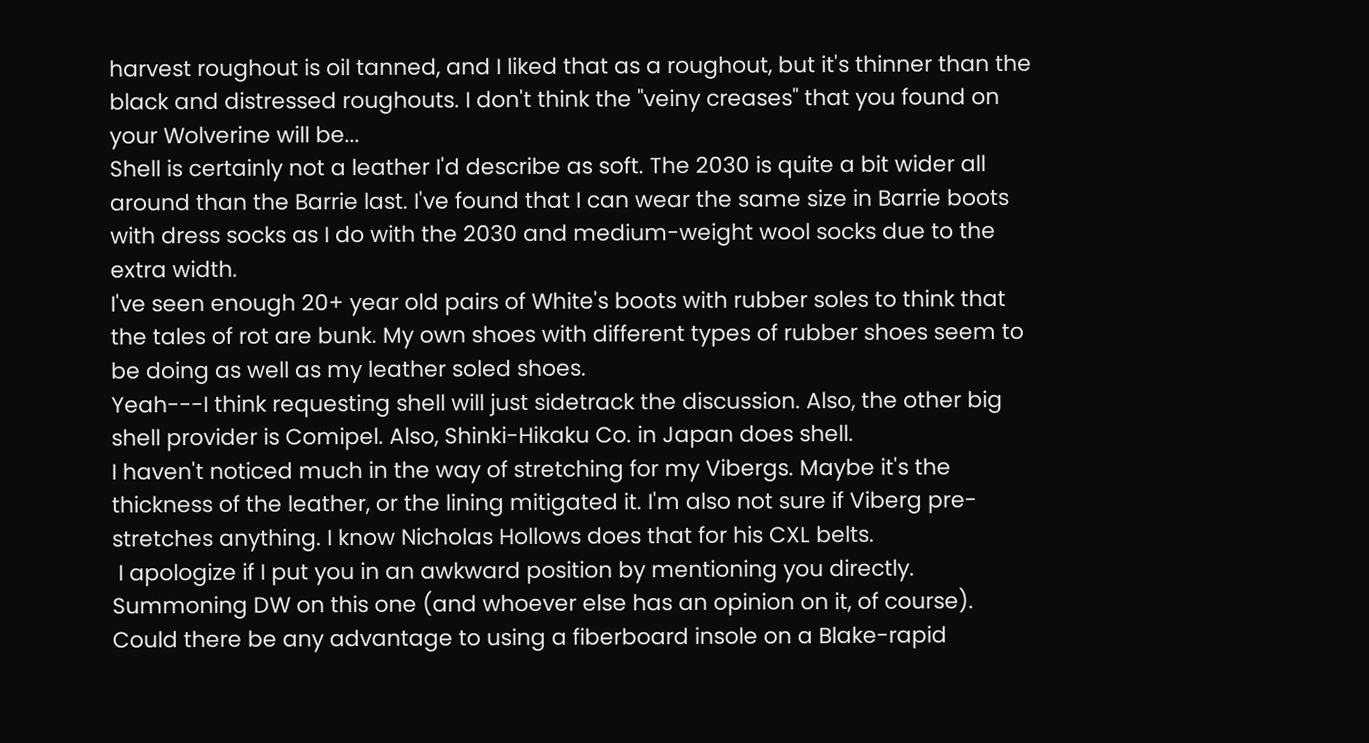harvest roughout is oil tanned, and I liked that as a roughout, but it's thinner than the black and distressed roughouts. I don't think the "veiny creases" that you found on your Wolverine will be...
Shell is certainly not a leather I'd describe as soft. The 2030 is quite a bit wider all around than the Barrie last. I've found that I can wear the same size in Barrie boots with dress socks as I do with the 2030 and medium-weight wool socks due to the extra width.
I've seen enough 20+ year old pairs of White's boots with rubber soles to think that the tales of rot are bunk. My own shoes with different types of rubber shoes seem to be doing as well as my leather soled shoes.
Yeah---I think requesting shell will just sidetrack the discussion. Also, the other big shell provider is Comipel. Also, Shinki-Hikaku Co. in Japan does shell.
I haven't noticed much in the way of stretching for my Vibergs. Maybe it's the thickness of the leather, or the lining mitigated it. I'm also not sure if Viberg pre-stretches anything. I know Nicholas Hollows does that for his CXL belts.
 I apologize if I put you in an awkward position by mentioning you directly.
Summoning DW on this one (and whoever else has an opinion on it, of course).  Could there be any advantage to using a fiberboard insole on a Blake-rapid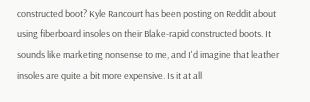constructed boot? Kyle Rancourt has been posting on Reddit about using fiberboard insoles on their Blake-rapid constructed boots. It sounds like marketing nonsense to me, and I'd imagine that leather insoles are quite a bit more expensive. Is it at all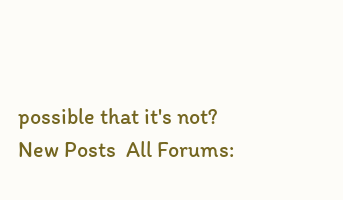possible that it's not?
New Posts  All Forums: